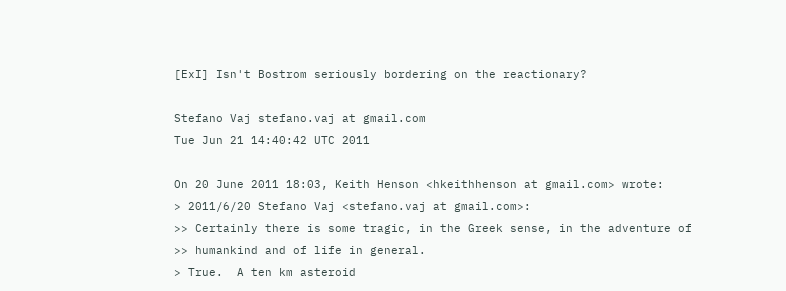[ExI] Isn't Bostrom seriously bordering on the reactionary?

Stefano Vaj stefano.vaj at gmail.com
Tue Jun 21 14:40:42 UTC 2011

On 20 June 2011 18:03, Keith Henson <hkeithhenson at gmail.com> wrote:
> 2011/6/20 Stefano Vaj <stefano.vaj at gmail.com>:
>> Certainly there is some tragic, in the Greek sense, in the adventure of
>> humankind and of life in general.
> True.  A ten km asteroid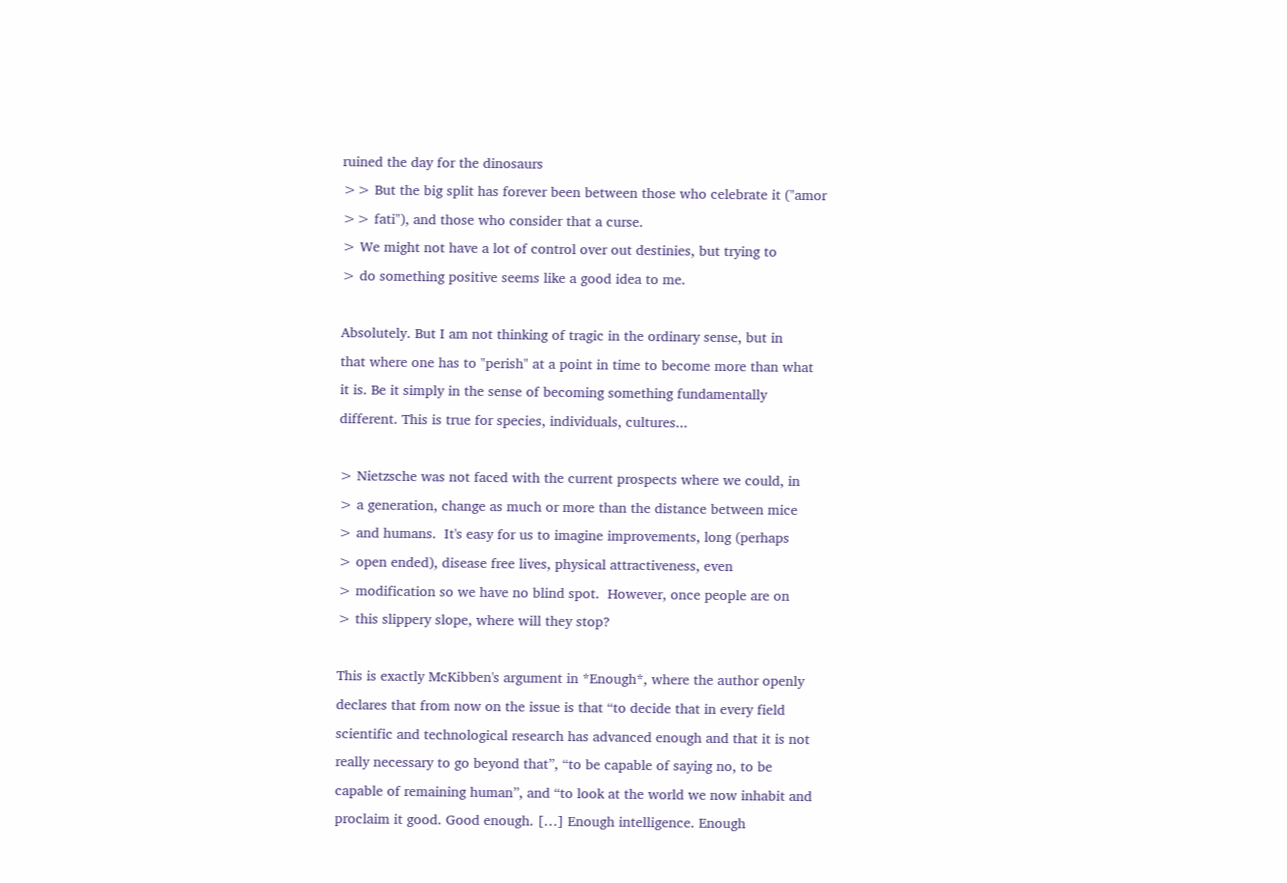ruined the day for the dinosaurs
>> But the big split has forever been between those who celebrate it ("amor
>> fati"), and those who consider that a curse.
> We might not have a lot of control over out destinies, but trying to
> do something positive seems like a good idea to me.

Absolutely. But I am not thinking of tragic in the ordinary sense, but in
that where one has to "perish" at a point in time to become more than what
it is. Be it simply in the sense of becoming something fundamentally
different. This is true for species, individuals, cultures...

> Nietzsche was not faced with the current prospects where we could, in
> a generation, change as much or more than the distance between mice
> and humans.  It's easy for us to imagine improvements, long (perhaps
> open ended), disease free lives, physical attractiveness, even
> modification so we have no blind spot.  However, once people are on
> this slippery slope, where will they stop?

This is exactly McKibben's argument in *Enough*, where the author openly
declares that from now on the issue is that “to decide that in every field
scientific and technological research has advanced enough and that it is not
really necessary to go beyond that”, “to be capable of saying no, to be
capable of remaining human”, and “to look at the world we now inhabit and
proclaim it good. Good enough. […] Enough intelligence. Enough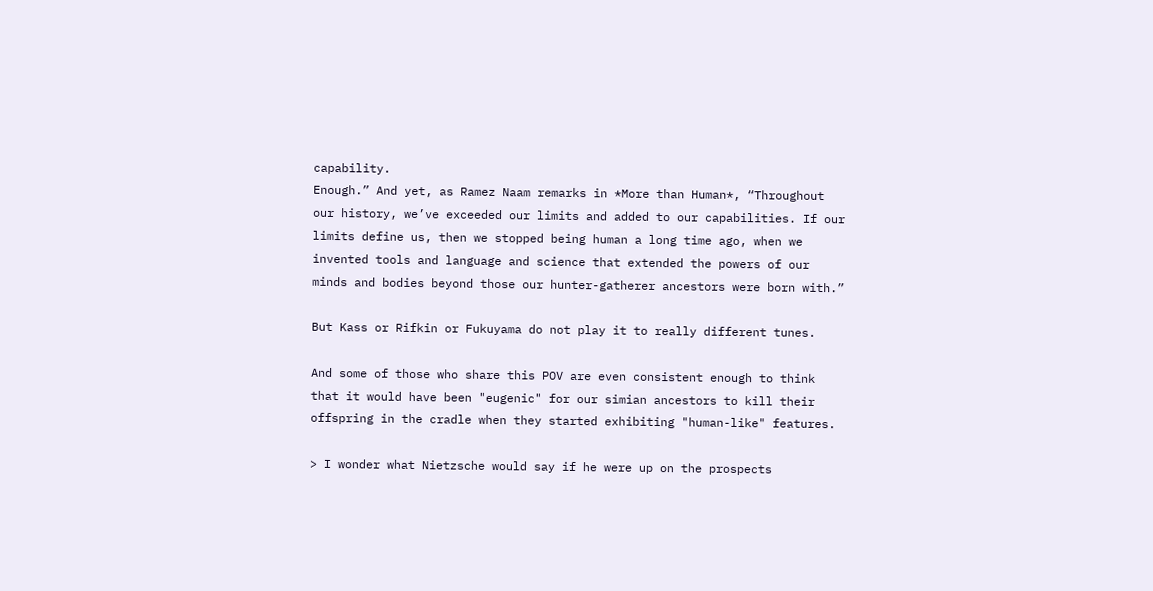capability.
Enough.” And yet, as Ramez Naam remarks in *More than Human*, “Throughout
our history, we’ve exceeded our limits and added to our capabilities. If our
limits define us, then we stopped being human a long time ago, when we
invented tools and language and science that extended the powers of our
minds and bodies beyond those our hunter-gatherer ancestors were born with.”

But Kass or Rifkin or Fukuyama do not play it to really different tunes.

And some of those who share this POV are even consistent enough to think
that it would have been "eugenic" for our simian ancestors to kill their
offspring in the cradle when they started exhibiting "human-like" features.

> I wonder what Nietzsche would say if he were up on the prospects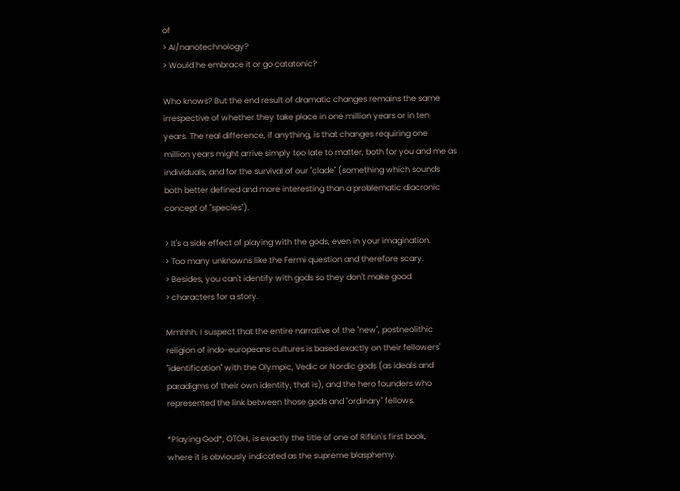of
> AI/nanotechnology?
> Would he embrace it or go catatonic?

Who knows? But the end result of dramatic changes remains the same
irrespective of whether they take place in one million years or in ten
years. The real difference, if anything, is that changes requiring one
million years might arrive simply too late to matter, both for you and me as
individuals, and for the survival of our "clade" (something which sounds
both better defined and more interesting than a problematic diacronic
concept of "species").

> It's a side effect of playing with the gods, even in your imagination.
> Too many unknowns like the Fermi question and therefore scary.
> Besides, you can't identify with gods so they don't make good
> characters for a story.

Mmhhh. I suspect that the entire narrative of the "new", postneolithic
religion of indo-europeans cultures is based exactly on their fellowers'
"identification" with the Olympic, Vedic or Nordic gods (as ideals and
paradigms of their own identity, that is), and the hero founders who
represented the link between those gods and "ordinary" fellows.

*Playing God*, OTOH, is exactly the title of one of Rifkin's first book,
where it is obviously indicated as the supreme blasphemy.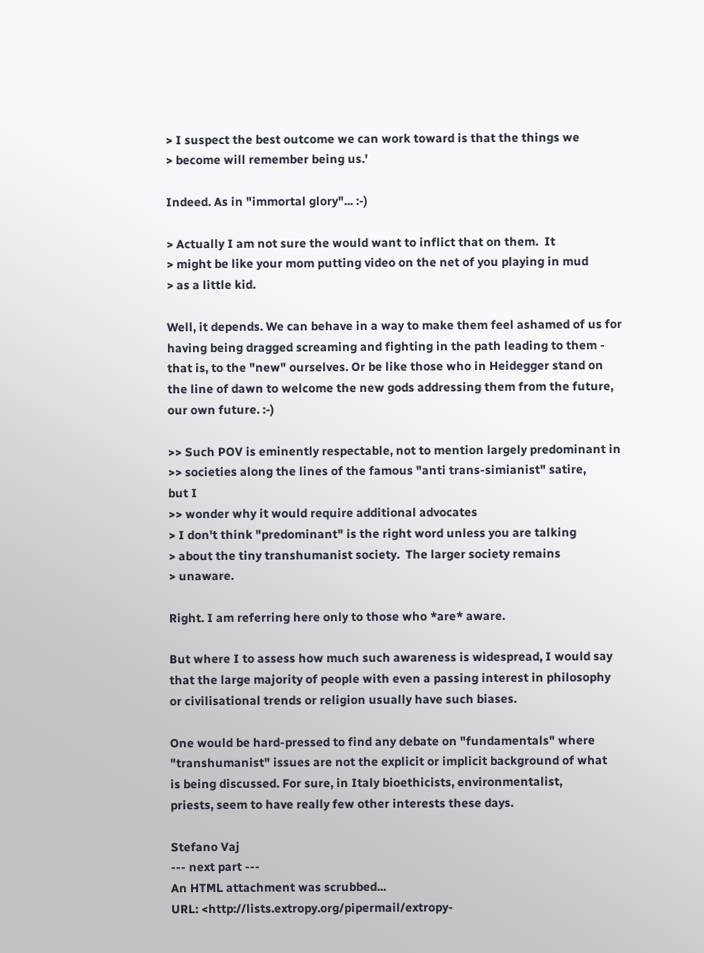> I suspect the best outcome we can work toward is that the things we
> become will remember being us.'

Indeed. As in "immortal glory"... :-)

> Actually I am not sure the would want to inflict that on them.  It
> might be like your mom putting video on the net of you playing in mud
> as a little kid.

Well, it depends. We can behave in a way to make them feel ashamed of us for
having being dragged screaming and fighting in the path leading to them -
that is, to the "new" ourselves. Or be like those who in Heidegger stand on
the line of dawn to welcome the new gods addressing them from the future,
our own future. :-)

>> Such POV is eminently respectable, not to mention largely predominant in
>> societies along the lines of the famous "anti trans-simianist" satire,
but I
>> wonder why it would require additional advocates
> I don't think "predominant" is the right word unless you are talking
> about the tiny transhumanist society.  The larger society remains
> unaware.

Right. I am referring here only to those who *are* aware.

But where I to assess how much such awareness is widespread, I would say
that the large majority of people with even a passing interest in philosophy
or civilisational trends or religion usually have such biases.

One would be hard-pressed to find any debate on "fundamentals" where
"transhumanist" issues are not the explicit or implicit background of what
is being discussed. For sure, in Italy bioethicists, environmentalist,
priests, seem to have really few other interests these days.

Stefano Vaj
--- next part ---
An HTML attachment was scrubbed...
URL: <http://lists.extropy.org/pipermail/extropy-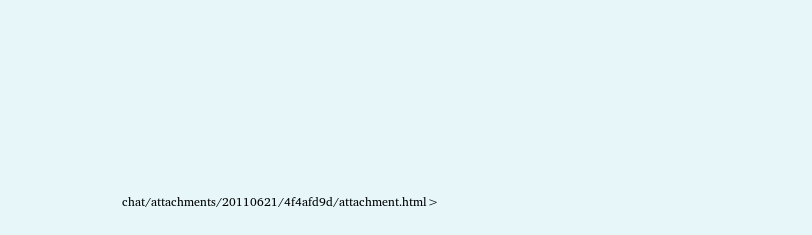chat/attachments/20110621/4f4afd9d/attachment.html>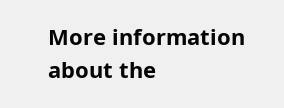More information about the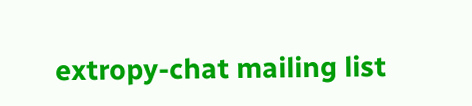extropy-chat mailing list